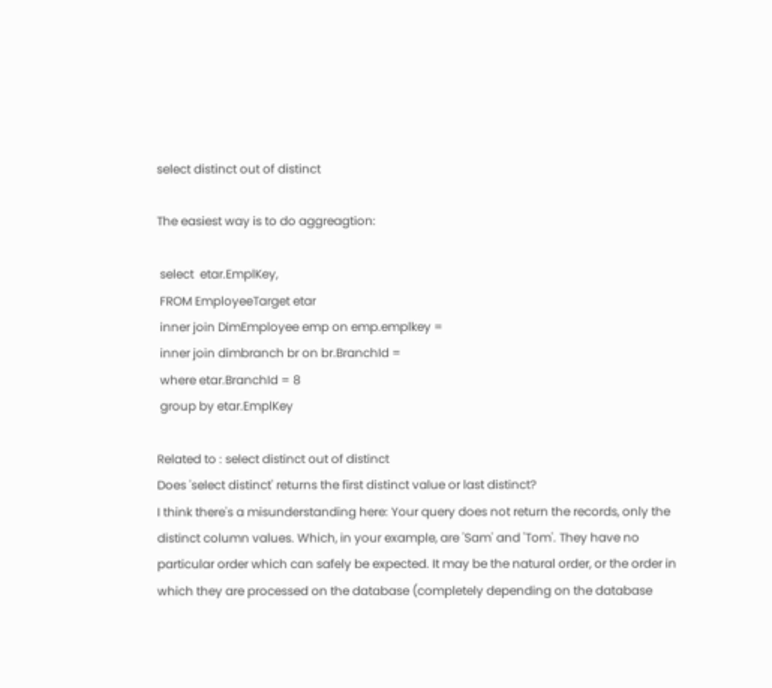select distinct out of distinct

The easiest way is to do aggreagtion:

 select  etar.EmplKey,
 FROM EmployeeTarget etar
 inner join DimEmployee emp on emp.emplkey =
 inner join dimbranch br on br.BranchId =
 where etar.BranchId = 8
 group by etar.EmplKey

Related to : select distinct out of distinct
Does 'select distinct' returns the first distinct value or last distinct?
I think there's a misunderstanding here: Your query does not return the records, only the distinct column values. Which, in your example, are 'Sam' and 'Tom'. They have no particular order which can safely be expected. It may be the natural order, or the order in which they are processed on the database (completely depending on the database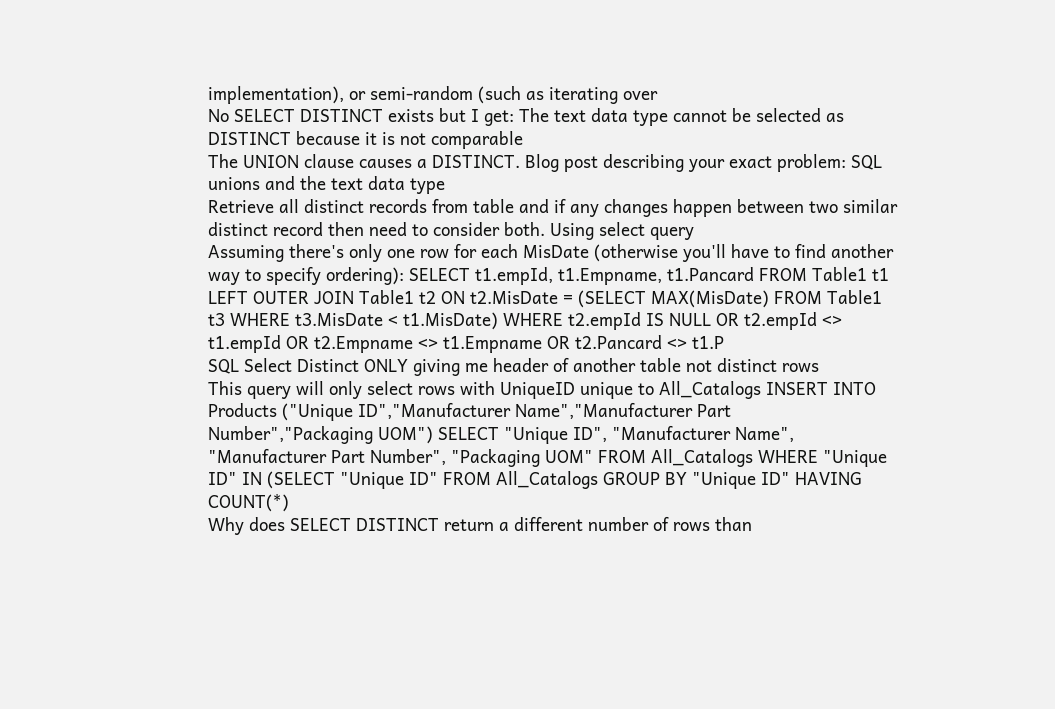implementation), or semi-random (such as iterating over
No SELECT DISTINCT exists but I get: The text data type cannot be selected as DISTINCT because it is not comparable
The UNION clause causes a DISTINCT. Blog post describing your exact problem: SQL unions and the text data type
Retrieve all distinct records from table and if any changes happen between two similar distinct record then need to consider both. Using select query
Assuming there's only one row for each MisDate (otherwise you'll have to find another way to specify ordering): SELECT t1.empId, t1.Empname, t1.Pancard FROM Table1 t1 LEFT OUTER JOIN Table1 t2 ON t2.MisDate = (SELECT MAX(MisDate) FROM Table1 t3 WHERE t3.MisDate < t1.MisDate) WHERE t2.empId IS NULL OR t2.empId <> t1.empId OR t2.Empname <> t1.Empname OR t2.Pancard <> t1.P
SQL Select Distinct ONLY giving me header of another table not distinct rows
This query will only select rows with UniqueID unique to All_Catalogs INSERT INTO Products ("Unique ID","Manufacturer Name","Manufacturer Part Number","Packaging UOM") SELECT "Unique ID", "Manufacturer Name", "Manufacturer Part Number", "Packaging UOM" FROM All_Catalogs WHERE "Unique ID" IN (SELECT "Unique ID" FROM All_Catalogs GROUP BY "Unique ID" HAVING COUNT(*)
Why does SELECT DISTINCT return a different number of rows than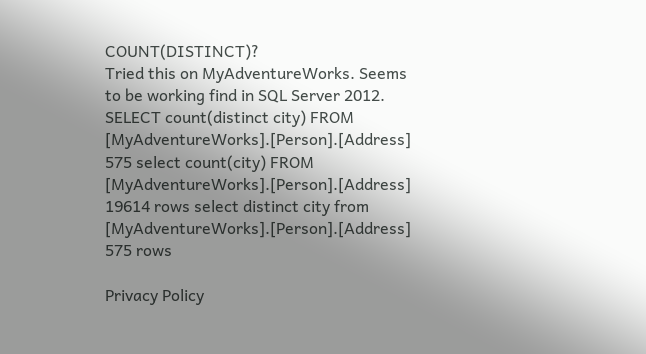COUNT(DISTINCT)?
Tried this on MyAdventureWorks. Seems to be working find in SQL Server 2012. SELECT count(distinct city) FROM [MyAdventureWorks].[Person].[Address] 575 select count(city) FROM [MyAdventureWorks].[Person].[Address] 19614 rows select distinct city from [MyAdventureWorks].[Person].[Address] 575 rows

Privacy Policy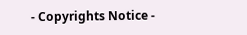- Copyrights Notice -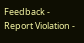Feedback - Report Violation -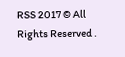RSS 2017 © All Rights Reserved .